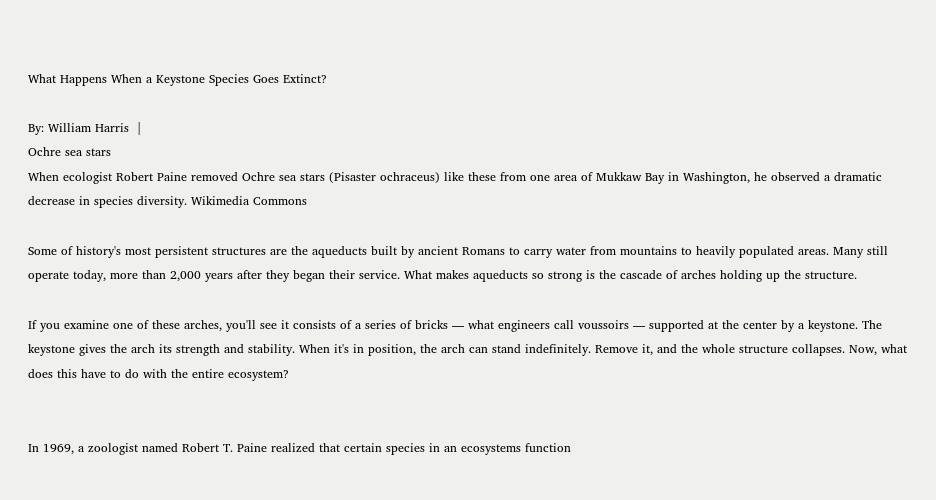What Happens When a Keystone Species Goes Extinct?

By: William Harris  |
Ochre sea stars
When ecologist Robert Paine removed Ochre sea stars (Pisaster ochraceus) like these from one area of Mukkaw Bay in Washington, he observed a dramatic decrease in species diversity. Wikimedia Commons

Some of history's most persistent structures are the aqueducts built by ancient Romans to carry water from mountains to heavily populated areas. Many still operate today, more than 2,000 years after they began their service. What makes aqueducts so strong is the cascade of arches holding up the structure.

If you examine one of these arches, you'll see it consists of a series of bricks — what engineers call voussoirs — supported at the center by a keystone. The keystone gives the arch its strength and stability. When it's in position, the arch can stand indefinitely. Remove it, and the whole structure collapses. Now, what does this have to do with the entire ecosystem?


In 1969, a zoologist named Robert T. Paine realized that certain species in an ecosystems function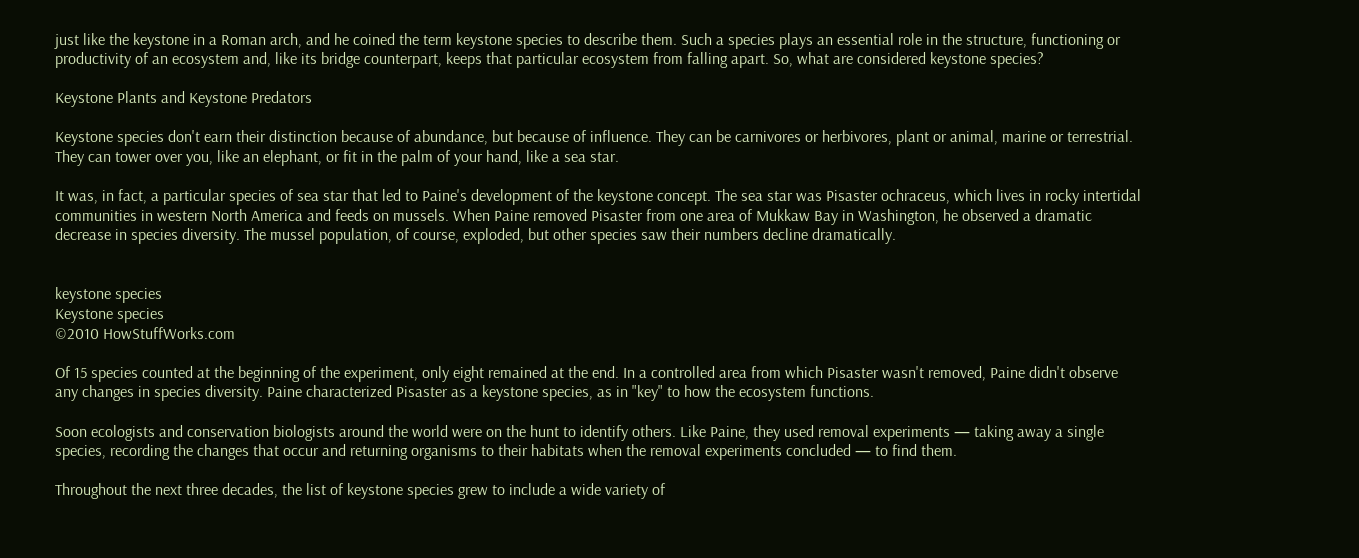just like the keystone in a Roman arch, and he coined the term keystone species to describe them. Such a species plays an essential role in the structure, functioning or productivity of an ecosystem and, like its bridge counterpart, keeps that particular ecosystem from falling apart. So, what are considered keystone species?

Keystone Plants and Keystone Predators

Keystone species don't earn their distinction because of abundance, but because of influence. They can be carnivores or herbivores, plant or animal, marine or terrestrial. They can tower over you, like an elephant, or fit in the palm of your hand, like a sea star.

It was, in fact, a particular species of sea star that led to Paine's development of the keystone concept. The sea star was Pisaster ochraceus, which lives in rocky intertidal communities in western North America and feeds on mussels. When Paine removed Pisaster from one area of Mukkaw Bay in Washington, he observed a dramatic decrease in species diversity. The mussel population, of course, exploded, but other species saw their numbers decline dramatically.


keystone species
Keystone species
©2010 HowStuffWorks.com

Of 15 species counted at the beginning of the experiment, only eight remained at the end. In a controlled area from which Pisaster wasn't removed, Paine didn't observe any changes in species diversity. Paine characterized Pisaster as a keystone species, as in "key" to how the ecosystem functions.

Soon ecologists and conservation biologists around the world were on the hunt to identify others. Like Paine, they used removal experiments — taking away a single species, recording the changes that occur and returning organisms to their habitats when the removal experiments concluded — to find them.

Throughout the next three decades, the list of keystone species grew to include a wide variety of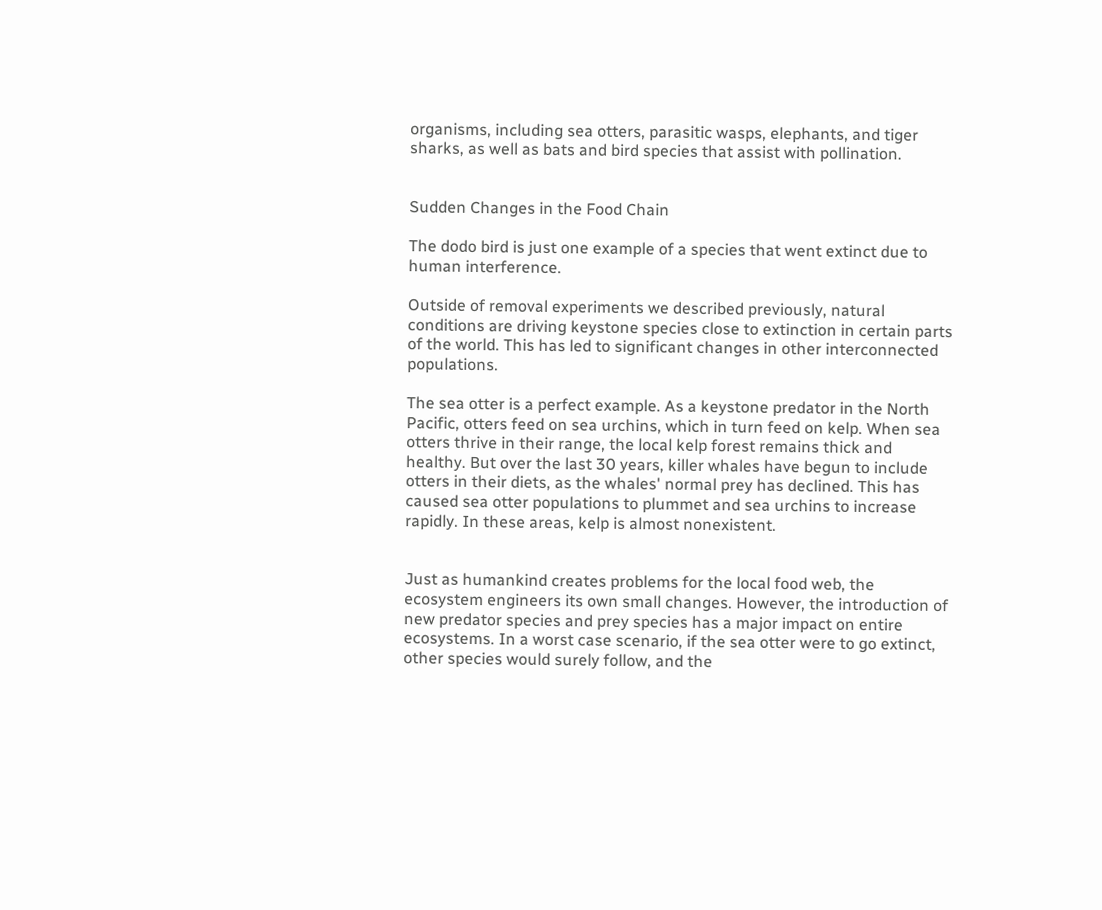organisms, including sea otters, parasitic wasps, elephants, and tiger sharks, as well as bats and bird species that assist with pollination.


Sudden Changes in the Food Chain

The dodo bird is just one example of a species that went extinct due to human interference.

Outside of removal experiments we described previously, natural conditions are driving keystone species close to extinction in certain parts of the world. This has led to significant changes in other interconnected populations.

The sea otter is a perfect example. As a keystone predator in the North Pacific, otters feed on sea urchins, which in turn feed on kelp. When sea otters thrive in their range, the local kelp forest remains thick and healthy. But over the last 30 years, killer whales have begun to include otters in their diets, as the whales' normal prey has declined. This has caused sea otter populations to plummet and sea urchins to increase rapidly. In these areas, kelp is almost nonexistent.


Just as humankind creates problems for the local food web, the ecosystem engineers its own small changes. However, the introduction of new predator species and prey species has a major impact on entire ecosystems. In a worst case scenario, if the sea otter were to go extinct, other species would surely follow, and the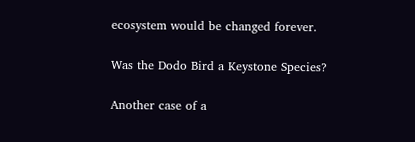ecosystem would be changed forever.

Was the Dodo Bird a Keystone Species?

Another case of a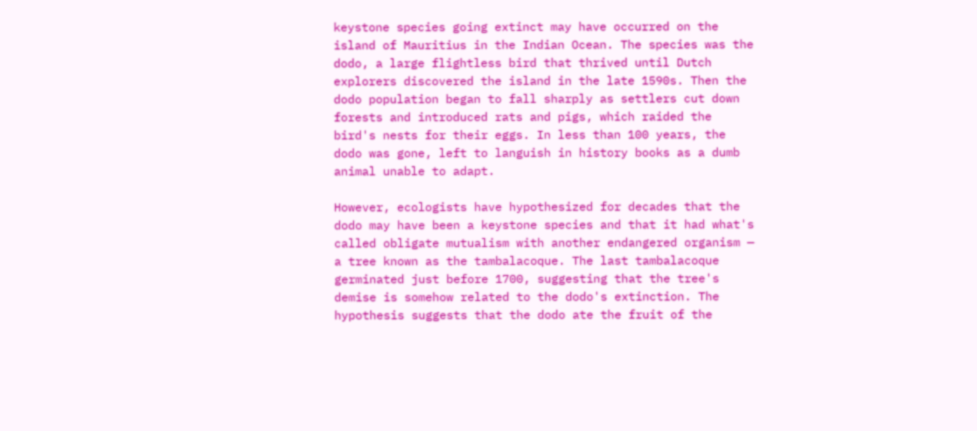keystone species going extinct may have occurred on the island of Mauritius in the Indian Ocean. The species was the dodo, a large flightless bird that thrived until Dutch explorers discovered the island in the late 1590s. Then the dodo population began to fall sharply as settlers cut down forests and introduced rats and pigs, which raided the bird's nests for their eggs. In less than 100 years, the dodo was gone, left to languish in history books as a dumb animal unable to adapt.

However, ecologists have hypothesized for decades that the dodo may have been a keystone species and that it had what's called obligate mutualism with another endangered organism — a tree known as the tambalacoque. The last tambalacoque germinated just before 1700, suggesting that the tree's demise is somehow related to the dodo's extinction. The hypothesis suggests that the dodo ate the fruit of the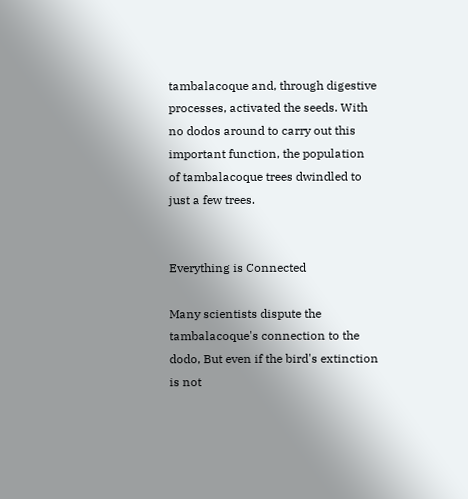tambalacoque and, through digestive processes, activated the seeds. With no dodos around to carry out this important function, the population of tambalacoque trees dwindled to just a few trees.


Everything is Connected

Many scientists dispute the tambalacoque's connection to the dodo, But even if the bird's extinction is not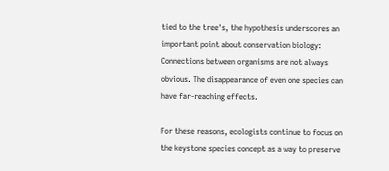tied to the tree's, the hypothesis underscores an important point about conservation biology: Connections between organisms are not always obvious. The disappearance of even one species can have far-reaching effects.

For these reasons, ecologists continue to focus on the keystone species concept as a way to preserve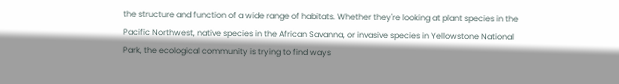the structure and function of a wide range of habitats. Whether they're looking at plant species in the Pacific Northwest, native species in the African Savanna, or invasive species in Yellowstone National Park, the ecological community is trying to find ways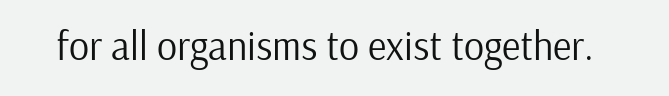for all organisms to exist together.